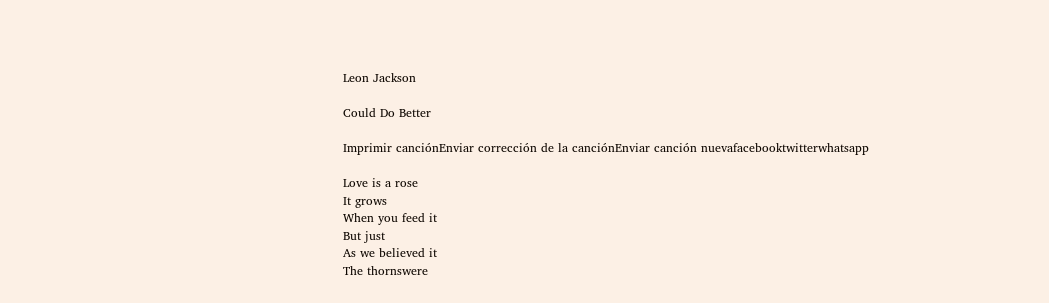Leon Jackson

Could Do Better

Imprimir canciónEnviar corrección de la canciónEnviar canción nuevafacebooktwitterwhatsapp

Love is a rose
It grows
When you feed it
But just
As we believed it
The thornswere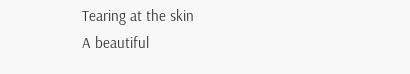Tearing at the skin
A beautiful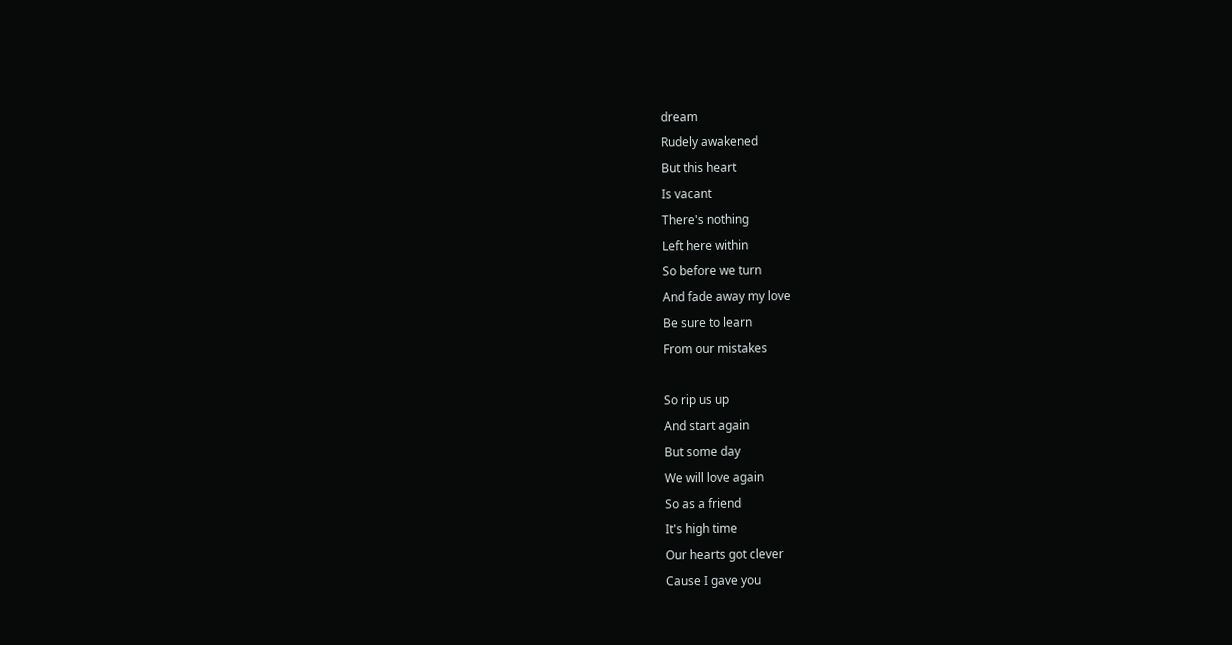dream
Rudely awakened
But this heart
Is vacant
There's nothing
Left here within
So before we turn
And fade away my love
Be sure to learn
From our mistakes

So rip us up
And start again
But some day
We will love again
So as a friend
It's high time
Our hearts got clever
Cause I gave you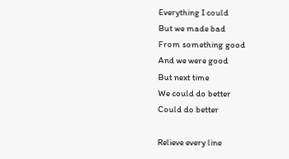Everything I could
But we made bad
From something good
And we were good
But next time
We could do better
Could do better

Relieve every line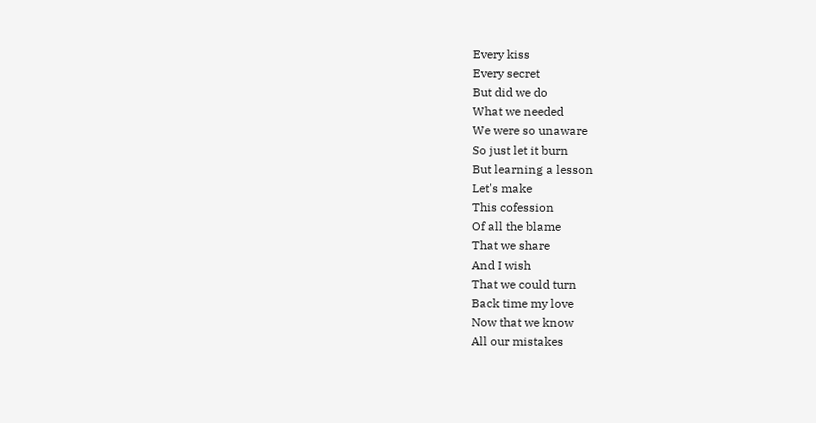Every kiss
Every secret
But did we do
What we needed
We were so unaware
So just let it burn
But learning a lesson
Let's make
This cofession
Of all the blame
That we share
And I wish
That we could turn
Back time my love
Now that we know
All our mistakes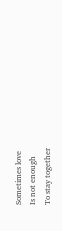Sometimes love
Is not enough
To stay together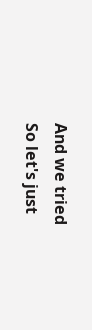And we tried
So let's just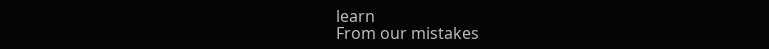learn
From our mistakes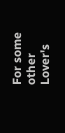For some other
Lover's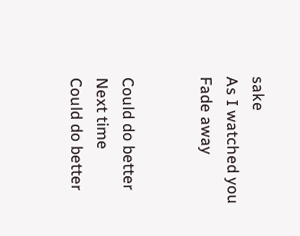sake
As I watched you
Fade away


Could do better
Next time
Could do better